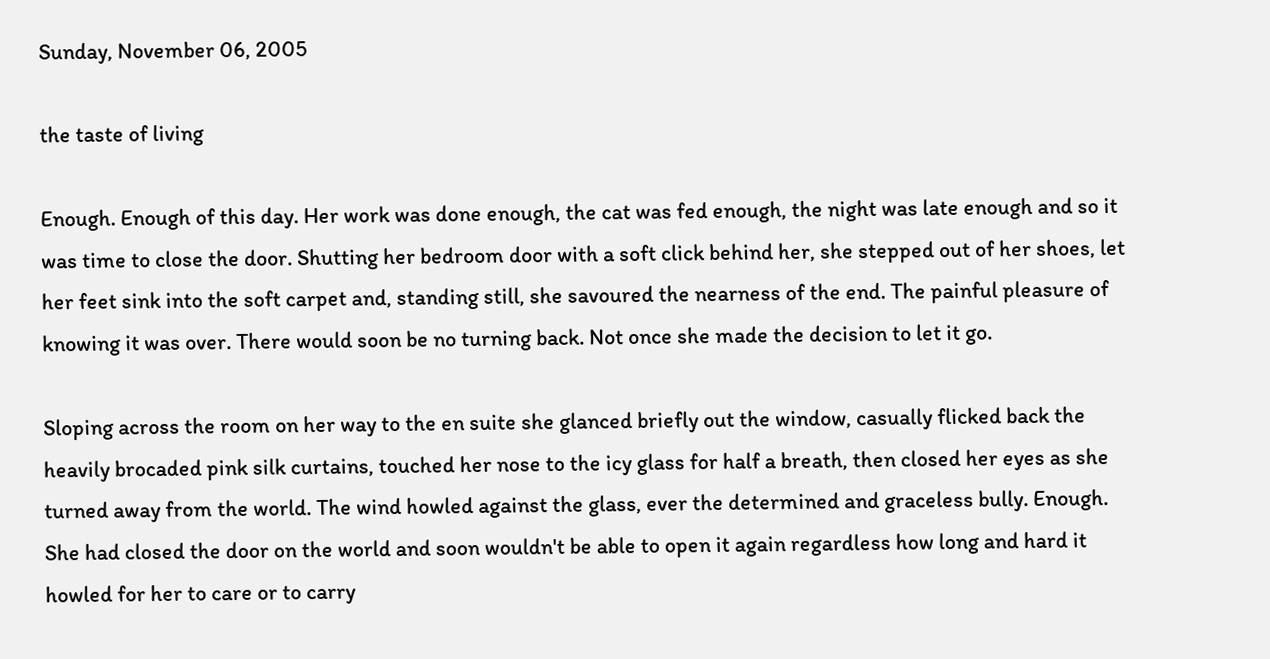Sunday, November 06, 2005

the taste of living

Enough. Enough of this day. Her work was done enough, the cat was fed enough, the night was late enough and so it was time to close the door. Shutting her bedroom door with a soft click behind her, she stepped out of her shoes, let her feet sink into the soft carpet and, standing still, she savoured the nearness of the end. The painful pleasure of knowing it was over. There would soon be no turning back. Not once she made the decision to let it go.

Sloping across the room on her way to the en suite she glanced briefly out the window, casually flicked back the heavily brocaded pink silk curtains, touched her nose to the icy glass for half a breath, then closed her eyes as she turned away from the world. The wind howled against the glass, ever the determined and graceless bully. Enough. She had closed the door on the world and soon wouldn't be able to open it again regardless how long and hard it howled for her to care or to carry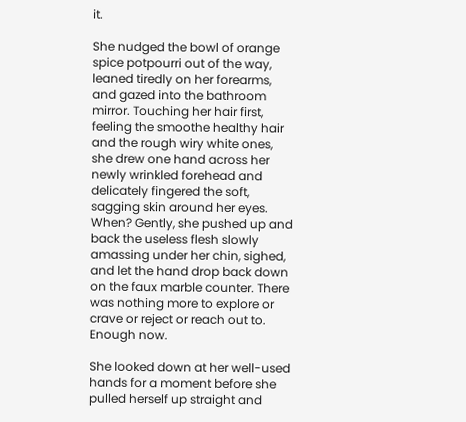it.

She nudged the bowl of orange spice potpourri out of the way, leaned tiredly on her forearms, and gazed into the bathroom mirror. Touching her hair first, feeling the smoothe healthy hair and the rough wiry white ones, she drew one hand across her newly wrinkled forehead and delicately fingered the soft, sagging skin around her eyes. When? Gently, she pushed up and back the useless flesh slowly amassing under her chin, sighed, and let the hand drop back down on the faux marble counter. There was nothing more to explore or crave or reject or reach out to. Enough now.

She looked down at her well-used hands for a moment before she pulled herself up straight and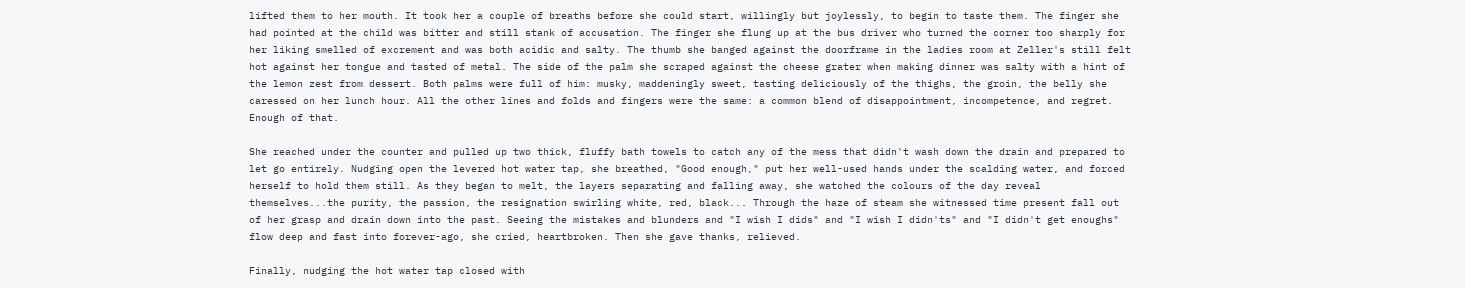lifted them to her mouth. It took her a couple of breaths before she could start, willingly but joylessly, to begin to taste them. The finger she had pointed at the child was bitter and still stank of accusation. The finger she flung up at the bus driver who turned the corner too sharply for her liking smelled of excrement and was both acidic and salty. The thumb she banged against the doorframe in the ladies room at Zeller's still felt hot against her tongue and tasted of metal. The side of the palm she scraped against the cheese grater when making dinner was salty with a hint of the lemon zest from dessert. Both palms were full of him: musky, maddeningly sweet, tasting deliciously of the thighs, the groin, the belly she caressed on her lunch hour. All the other lines and folds and fingers were the same: a common blend of disappointment, incompetence, and regret. Enough of that.

She reached under the counter and pulled up two thick, fluffy bath towels to catch any of the mess that didn't wash down the drain and prepared to let go entirely. Nudging open the levered hot water tap, she breathed, "Good enough," put her well-used hands under the scalding water, and forced herself to hold them still. As they began to melt, the layers separating and falling away, she watched the colours of the day reveal themselves...the purity, the passion, the resignation swirling white, red, black... Through the haze of steam she witnessed time present fall out of her grasp and drain down into the past. Seeing the mistakes and blunders and "I wish I dids" and "I wish I didn'ts" and "I didn't get enoughs" flow deep and fast into forever-ago, she cried, heartbroken. Then she gave thanks, relieved.

Finally, nudging the hot water tap closed with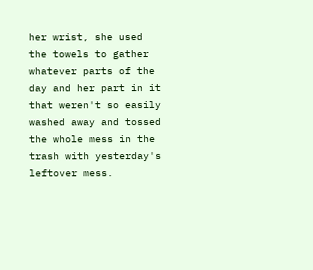her wrist, she used the towels to gather whatever parts of the day and her part in it that weren't so easily washed away and tossed the whole mess in the trash with yesterday's leftover mess.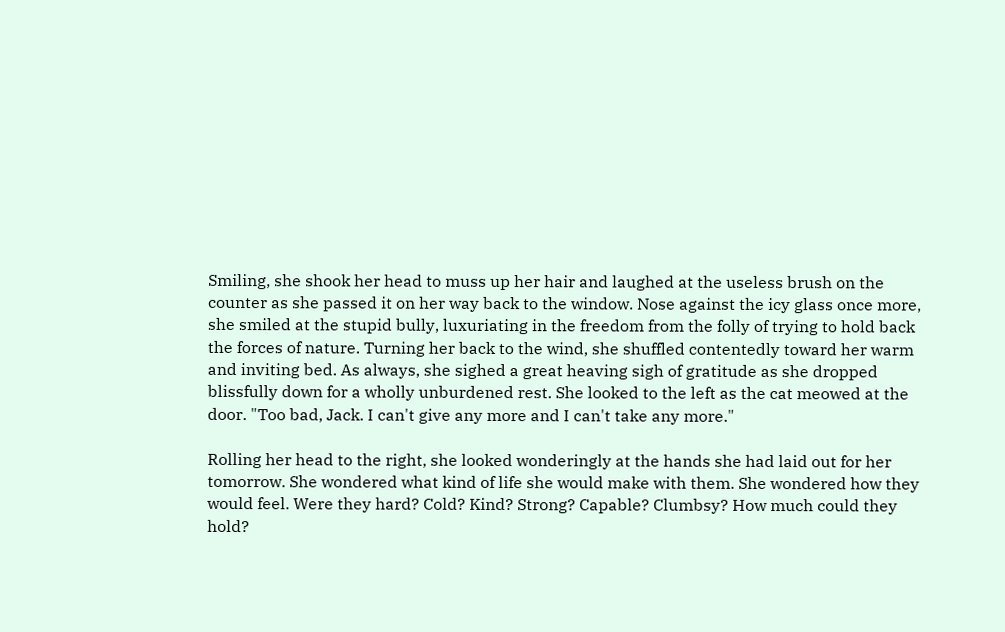Smiling, she shook her head to muss up her hair and laughed at the useless brush on the counter as she passed it on her way back to the window. Nose against the icy glass once more, she smiled at the stupid bully, luxuriating in the freedom from the folly of trying to hold back the forces of nature. Turning her back to the wind, she shuffled contentedly toward her warm and inviting bed. As always, she sighed a great heaving sigh of gratitude as she dropped blissfully down for a wholly unburdened rest. She looked to the left as the cat meowed at the door. "Too bad, Jack. I can't give any more and I can't take any more."

Rolling her head to the right, she looked wonderingly at the hands she had laid out for her tomorrow. She wondered what kind of life she would make with them. She wondered how they would feel. Were they hard? Cold? Kind? Strong? Capable? Clumbsy? How much could they hold?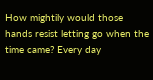How mightily would those hands resist letting go when the time came? Every day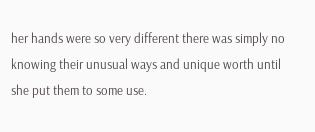her hands were so very different there was simply no knowing their unusual ways and unique worth until she put them to some use.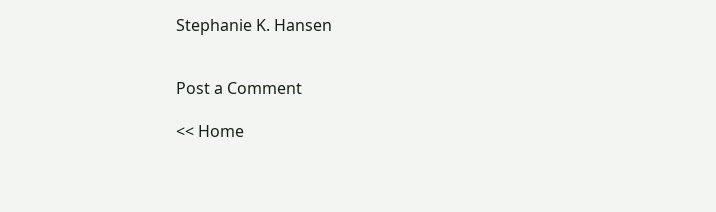Stephanie K. Hansen


Post a Comment

<< Home